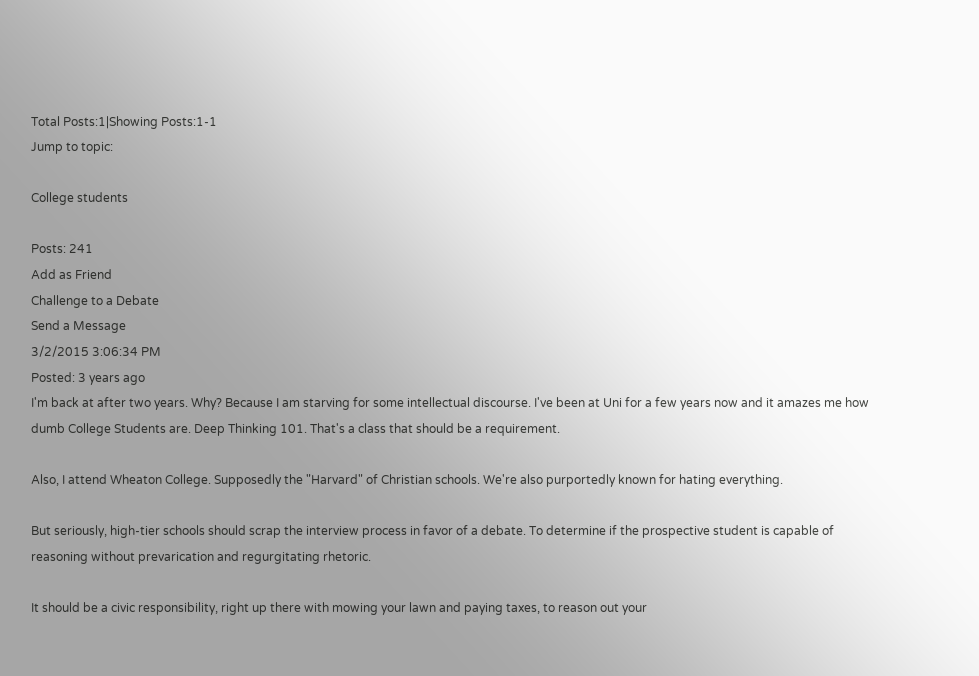Total Posts:1|Showing Posts:1-1
Jump to topic:

College students

Posts: 241
Add as Friend
Challenge to a Debate
Send a Message
3/2/2015 3:06:34 PM
Posted: 3 years ago
I'm back at after two years. Why? Because I am starving for some intellectual discourse. I've been at Uni for a few years now and it amazes me how dumb College Students are. Deep Thinking 101. That's a class that should be a requirement.

Also, I attend Wheaton College. Supposedly the "Harvard" of Christian schools. We're also purportedly known for hating everything.

But seriously, high-tier schools should scrap the interview process in favor of a debate. To determine if the prospective student is capable of reasoning without prevarication and regurgitating rhetoric.

It should be a civic responsibility, right up there with mowing your lawn and paying taxes, to reason out your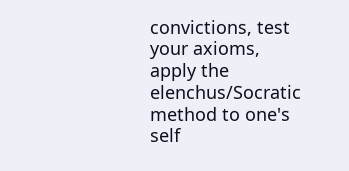convictions, test your axioms, apply the elenchus/Socratic method to one's self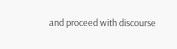and proceed with discourse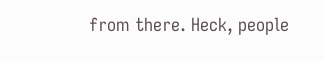from there. Heck, people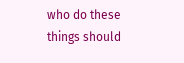who do these things should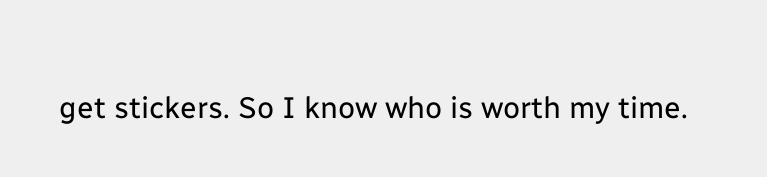get stickers. So I know who is worth my time.